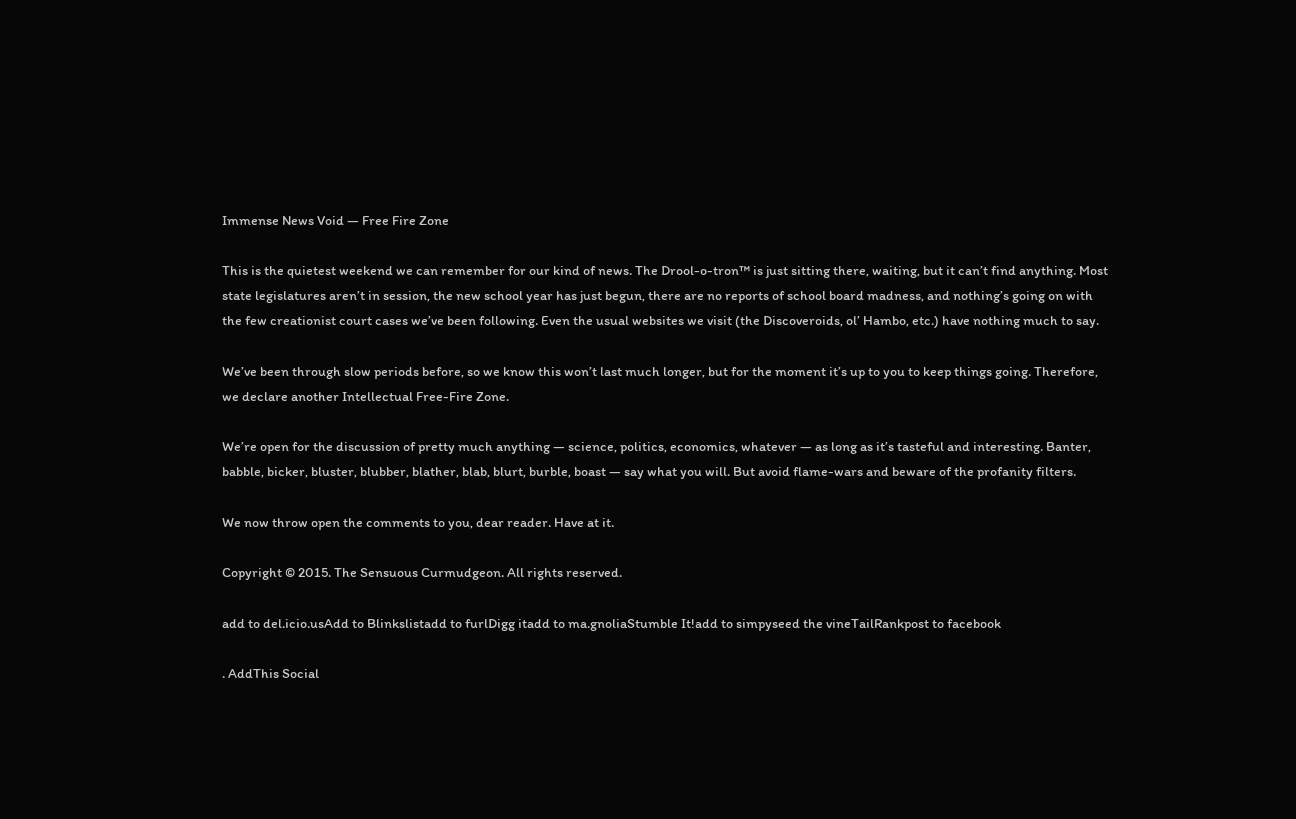Immense News Void — Free Fire Zone

This is the quietest weekend we can remember for our kind of news. The Drool-o-tron™ is just sitting there, waiting, but it can’t find anything. Most state legislatures aren’t in session, the new school year has just begun, there are no reports of school board madness, and nothing’s going on with the few creationist court cases we’ve been following. Even the usual websites we visit (the Discoveroids, ol’ Hambo, etc.) have nothing much to say.

We’ve been through slow periods before, so we know this won’t last much longer, but for the moment it’s up to you to keep things going. Therefore, we declare another Intellectual Free-Fire Zone.

We’re open for the discussion of pretty much anything — science, politics, economics, whatever — as long as it’s tasteful and interesting. Banter, babble, bicker, bluster, blubber, blather, blab, blurt, burble, boast — say what you will. But avoid flame-wars and beware of the profanity filters.

We now throw open the comments to you, dear reader. Have at it.

Copyright © 2015. The Sensuous Curmudgeon. All rights reserved.

add to del.icio.usAdd to Blinkslistadd to furlDigg itadd to ma.gnoliaStumble It!add to simpyseed the vineTailRankpost to facebook

. AddThis Social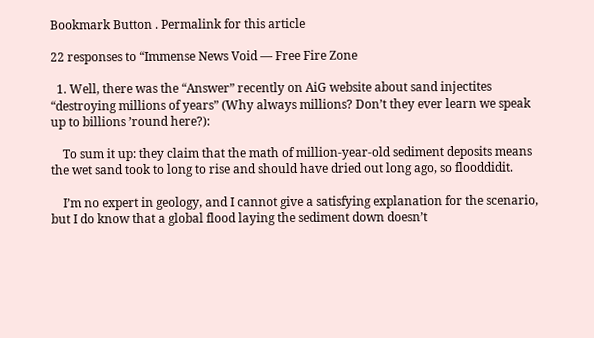Bookmark Button . Permalink for this article

22 responses to “Immense News Void — Free Fire Zone

  1. Well, there was the “Answer” recently on AiG website about sand injectites “destroying millions of years” (Why always millions? Don’t they ever learn we speak up to billions ’round here?):

    To sum it up: they claim that the math of million-year-old sediment deposits means the wet sand took to long to rise and should have dried out long ago, so flooddidit.

    I’m no expert in geology, and I cannot give a satisfying explanation for the scenario, but I do know that a global flood laying the sediment down doesn’t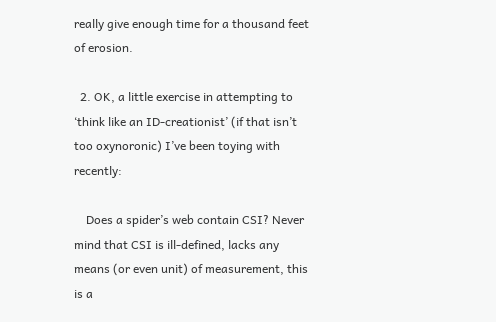really give enough time for a thousand feet of erosion.

  2. OK, a little exercise in attempting to ‘think like an ID-creationist’ (if that isn’t too oxynoronic) I’ve been toying with recently:

    Does a spider’s web contain CSI? Never mind that CSI is ill-defined, lacks any means (or even unit) of measurement, this is a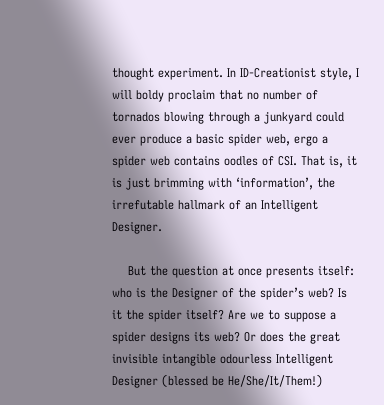thought experiment. In ID-Creationist style, I will boldy proclaim that no number of tornados blowing through a junkyard could ever produce a basic spider web, ergo a spider web contains oodles of CSI. That is, it is just brimming with ‘information’, the irrefutable hallmark of an Intelligent Designer.

    But the question at once presents itself: who is the Designer of the spider’s web? Is it the spider itself? Are we to suppose a spider designs its web? Or does the great invisible intangible odourless Intelligent Designer (blessed be He/She/It/Them!)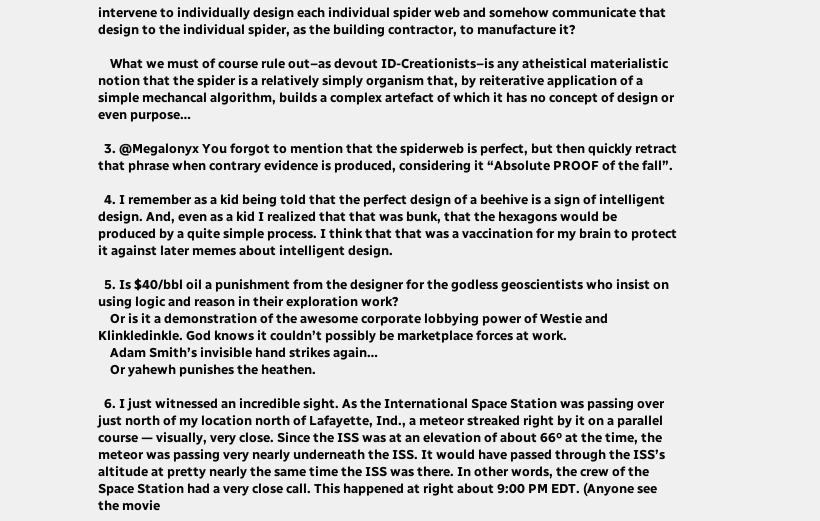intervene to individually design each individual spider web and somehow communicate that design to the individual spider, as the building contractor, to manufacture it?

    What we must of course rule out–as devout ID-Creationists–is any atheistical materialistic notion that the spider is a relatively simply organism that, by reiterative application of a simple mechancal algorithm, builds a complex artefact of which it has no concept of design or even purpose…

  3. @Megalonyx You forgot to mention that the spiderweb is perfect, but then quickly retract that phrase when contrary evidence is produced, considering it “Absolute PROOF of the fall”.

  4. I remember as a kid being told that the perfect design of a beehive is a sign of intelligent design. And, even as a kid I realized that that was bunk, that the hexagons would be produced by a quite simple process. I think that that was a vaccination for my brain to protect it against later memes about intelligent design.

  5. Is $40/bbl oil a punishment from the designer for the godless geoscientists who insist on using logic and reason in their exploration work?
    Or is it a demonstration of the awesome corporate lobbying power of Westie and Klinkledinkle. God knows it couldn’t possibly be marketplace forces at work.
    Adam Smith’s invisible hand strikes again…
    Or yahewh punishes the heathen.

  6. I just witnessed an incredible sight. As the International Space Station was passing over just north of my location north of Lafayette, Ind., a meteor streaked right by it on a parallel course — visually, very close. Since the ISS was at an elevation of about 66º at the time, the meteor was passing very nearly underneath the ISS. It would have passed through the ISS’s altitude at pretty nearly the same time the ISS was there. In other words, the crew of the Space Station had a very close call. This happened at right about 9:00 PM EDT. (Anyone see the movie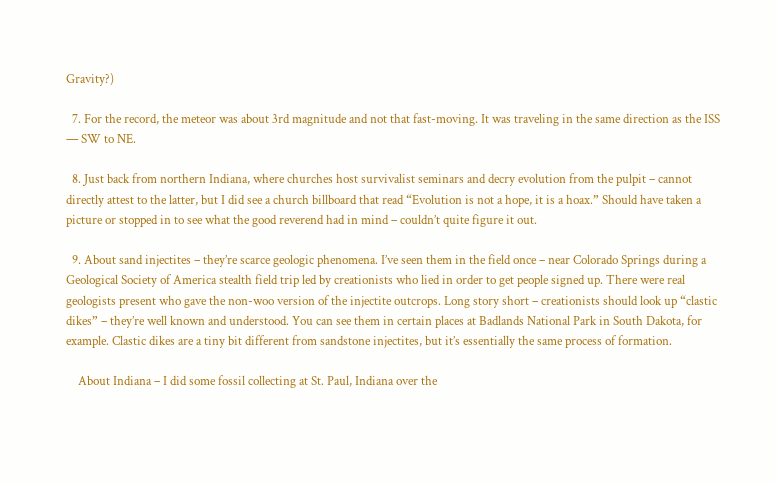Gravity?)

  7. For the record, the meteor was about 3rd magnitude and not that fast-moving. It was traveling in the same direction as the ISS — SW to NE.

  8. Just back from northern Indiana, where churches host survivalist seminars and decry evolution from the pulpit – cannot directly attest to the latter, but I did see a church billboard that read “Evolution is not a hope, it is a hoax.” Should have taken a picture or stopped in to see what the good reverend had in mind – couldn’t quite figure it out.

  9. About sand injectites – they’re scarce geologic phenomena. I’ve seen them in the field once – near Colorado Springs during a Geological Society of America stealth field trip led by creationists who lied in order to get people signed up. There were real geologists present who gave the non-woo version of the injectite outcrops. Long story short – creationists should look up “clastic dikes” – they’re well known and understood. You can see them in certain places at Badlands National Park in South Dakota, for example. Clastic dikes are a tiny bit different from sandstone injectites, but it’s essentially the same process of formation.

    About Indiana – I did some fossil collecting at St. Paul, Indiana over the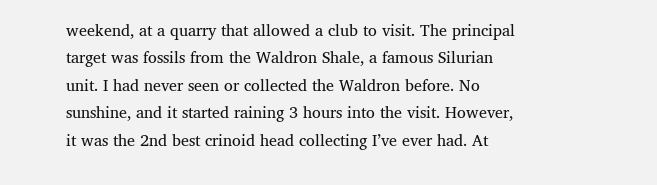weekend, at a quarry that allowed a club to visit. The principal target was fossils from the Waldron Shale, a famous Silurian unit. I had never seen or collected the Waldron before. No sunshine, and it started raining 3 hours into the visit. However, it was the 2nd best crinoid head collecting I’ve ever had. At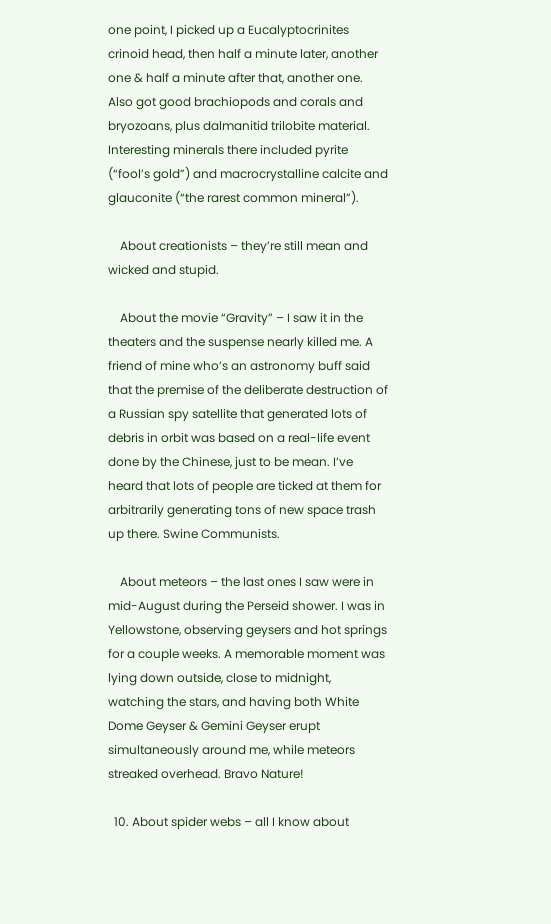one point, I picked up a Eucalyptocrinites crinoid head, then half a minute later, another one & half a minute after that, another one. Also got good brachiopods and corals and bryozoans, plus dalmanitid trilobite material. Interesting minerals there included pyrite (“fool’s gold”) and macrocrystalline calcite and glauconite (“the rarest common mineral”).

    About creationists – they’re still mean and wicked and stupid.

    About the movie “Gravity” – I saw it in the theaters and the suspense nearly killed me. A friend of mine who’s an astronomy buff said that the premise of the deliberate destruction of a Russian spy satellite that generated lots of debris in orbit was based on a real-life event done by the Chinese, just to be mean. I’ve heard that lots of people are ticked at them for arbitrarily generating tons of new space trash up there. Swine Communists.

    About meteors – the last ones I saw were in mid-August during the Perseid shower. I was in Yellowstone, observing geysers and hot springs for a couple weeks. A memorable moment was lying down outside, close to midnight, watching the stars, and having both White Dome Geyser & Gemini Geyser erupt simultaneously around me, while meteors streaked overhead. Bravo Nature!

  10. About spider webs – all I know about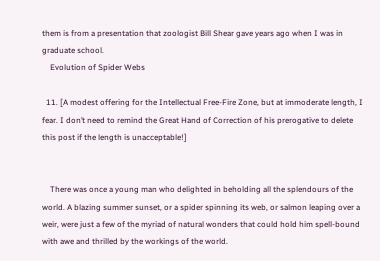them is from a presentation that zoologist Bill Shear gave years ago when I was in graduate school.
    Evolution of Spider Webs

  11. [A modest offering for the Intellectual Free-Fire Zone, but at immoderate length, I fear. I don’t need to remind the Great Hand of Correction of his prerogative to delete this post if the length is unacceptable!]


    There was once a young man who delighted in beholding all the splendours of the world. A blazing summer sunset, or a spider spinning its web, or salmon leaping over a weir, were just a few of the myriad of natural wonders that could hold him spell-bound with awe and thrilled by the workings of the world.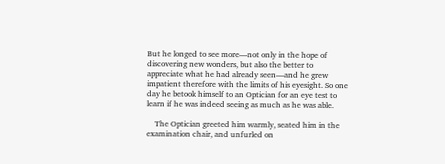But he longed to see more—not only in the hope of discovering new wonders, but also the better to appreciate what he had already seen—and he grew impatient therefore with the limits of his eyesight. So one day he betook himself to an Optician for an eye test to learn if he was indeed seeing as much as he was able.

    The Optician greeted him warmly, seated him in the examination chair, and unfurled on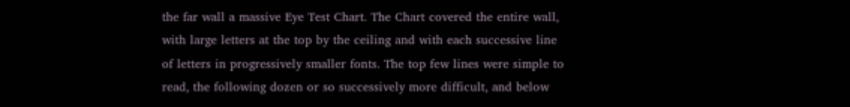the far wall a massive Eye Test Chart. The Chart covered the entire wall, with large letters at the top by the ceiling and with each successive line of letters in progressively smaller fonts. The top few lines were simple to read, the following dozen or so successively more difficult, and below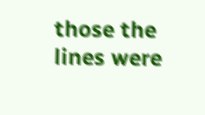those the lines were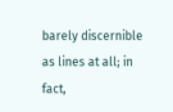barely discernible as lines at all; in fact,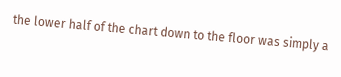the lower half of the chart down to the floor was simply a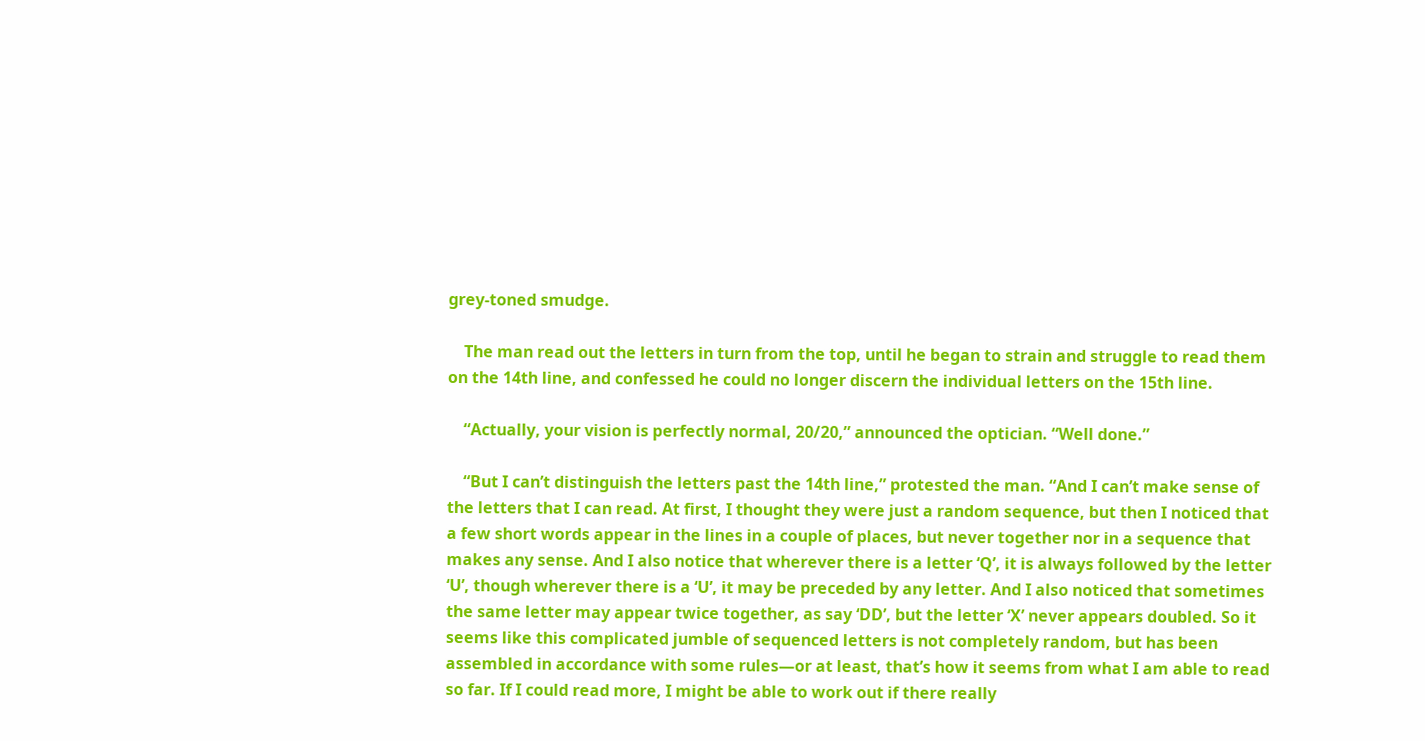grey-toned smudge.

    The man read out the letters in turn from the top, until he began to strain and struggle to read them on the 14th line, and confessed he could no longer discern the individual letters on the 15th line.

    “Actually, your vision is perfectly normal, 20/20,” announced the optician. “Well done.”

    “But I can’t distinguish the letters past the 14th line,” protested the man. “And I can’t make sense of the letters that I can read. At first, I thought they were just a random sequence, but then I noticed that a few short words appear in the lines in a couple of places, but never together nor in a sequence that makes any sense. And I also notice that wherever there is a letter ‘Q’, it is always followed by the letter ‘U’, though wherever there is a ‘U’, it may be preceded by any letter. And I also noticed that sometimes the same letter may appear twice together, as say ‘DD’, but the letter ‘X’ never appears doubled. So it seems like this complicated jumble of sequenced letters is not completely random, but has been assembled in accordance with some rules—or at least, that’s how it seems from what I am able to read so far. If I could read more, I might be able to work out if there really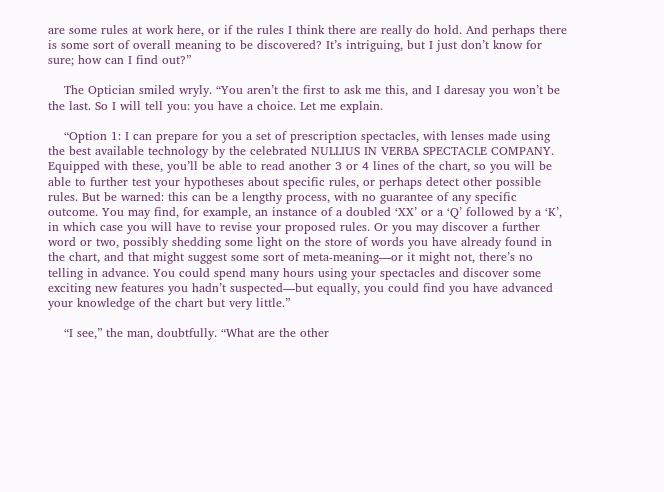are some rules at work here, or if the rules I think there are really do hold. And perhaps there is some sort of overall meaning to be discovered? It’s intriguing, but I just don’t know for sure; how can I find out?”

    The Optician smiled wryly. “You aren’t the first to ask me this, and I daresay you won’t be the last. So I will tell you: you have a choice. Let me explain.

    “Option 1: I can prepare for you a set of prescription spectacles, with lenses made using the best available technology by the celebrated NULLIUS IN VERBA SPECTACLE COMPANY. Equipped with these, you’ll be able to read another 3 or 4 lines of the chart, so you will be able to further test your hypotheses about specific rules, or perhaps detect other possible rules. But be warned: this can be a lengthy process, with no guarantee of any specific outcome. You may find, for example, an instance of a doubled ‘XX’ or a ‘Q’ followed by a ‘K’, in which case you will have to revise your proposed rules. Or you may discover a further word or two, possibly shedding some light on the store of words you have already found in the chart, and that might suggest some sort of meta-meaning—or it might not, there’s no telling in advance. You could spend many hours using your spectacles and discover some exciting new features you hadn’t suspected—but equally, you could find you have advanced your knowledge of the chart but very little.”

    “I see,” the man, doubtfully. “What are the other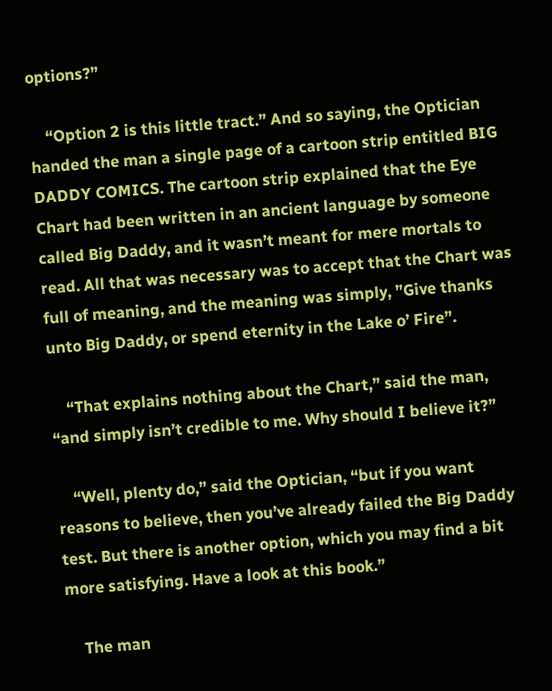options?”

    “Option 2 is this little tract.” And so saying, the Optician handed the man a single page of a cartoon strip entitled BIG DADDY COMICS. The cartoon strip explained that the Eye Chart had been written in an ancient language by someone called Big Daddy, and it wasn’t meant for mere mortals to read. All that was necessary was to accept that the Chart was full of meaning, and the meaning was simply, ”Give thanks unto Big Daddy, or spend eternity in the Lake o’ Fire”.

    “That explains nothing about the Chart,” said the man, “and simply isn’t credible to me. Why should I believe it?”

    “Well, plenty do,” said the Optician, “but if you want reasons to believe, then you’ve already failed the Big Daddy test. But there is another option, which you may find a bit more satisfying. Have a look at this book.”

    The man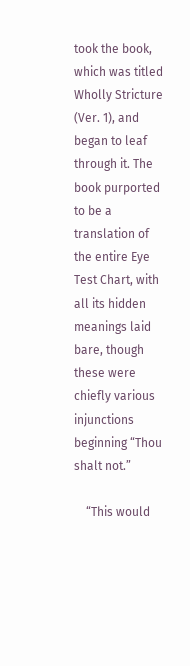took the book, which was titled Wholly Stricture (Ver. 1), and began to leaf through it. The book purported to be a translation of the entire Eye Test Chart, with all its hidden meanings laid bare, though these were chiefly various injunctions beginning “Thou shalt not.”

    “This would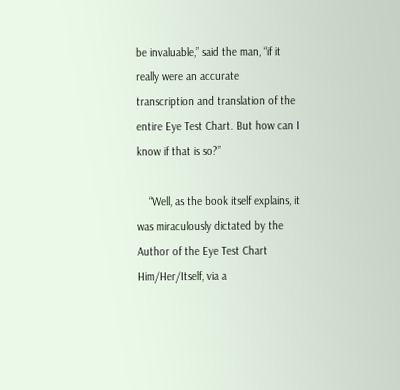be invaluable,” said the man, “if it really were an accurate transcription and translation of the entire Eye Test Chart. But how can I know if that is so?”

    “Well, as the book itself explains, it was miraculously dictated by the Author of the Eye Test Chart Him/Her/Itself, via a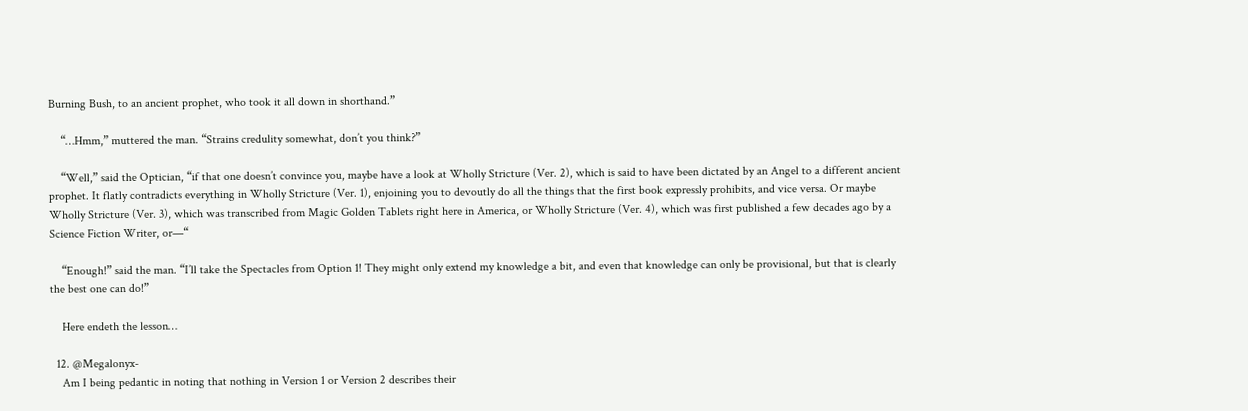Burning Bush, to an ancient prophet, who took it all down in shorthand.”

    “…Hmm,” muttered the man. “Strains credulity somewhat, don’t you think?”

    “Well,” said the Optician, “if that one doesn’t convince you, maybe have a look at Wholly Stricture (Ver. 2), which is said to have been dictated by an Angel to a different ancient prophet. It flatly contradicts everything in Wholly Stricture (Ver. 1), enjoining you to devoutly do all the things that the first book expressly prohibits, and vice versa. Or maybe Wholly Stricture (Ver. 3), which was transcribed from Magic Golden Tablets right here in America, or Wholly Stricture (Ver. 4), which was first published a few decades ago by a Science Fiction Writer, or—“

    “Enough!” said the man. “I’ll take the Spectacles from Option 1! They might only extend my knowledge a bit, and even that knowledge can only be provisional, but that is clearly the best one can do!”

    Here endeth the lesson…

  12. @Megalonyx-
    Am I being pedantic in noting that nothing in Version 1 or Version 2 describes their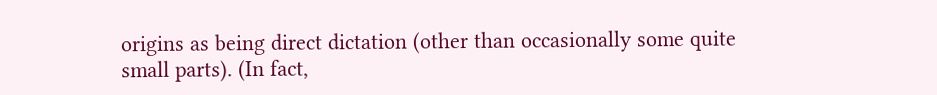origins as being direct dictation (other than occasionally some quite small parts). (In fact,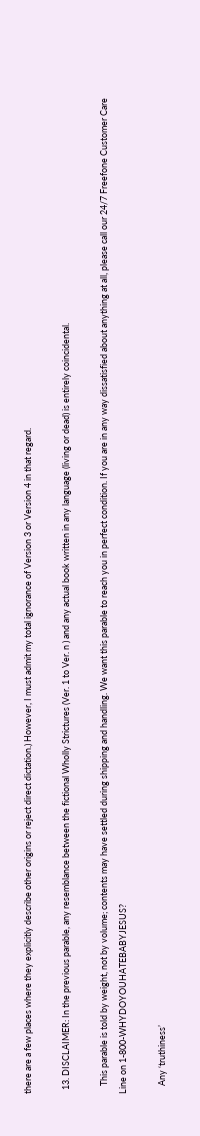there are a few places where they explicitly describe other origins or reject direct dictation.) However, I must admit my total ignorance of Version 3 or Version 4 in that regard.

  13. DISCLAIMER: In the previous parable, any resemblance between the fictional Wholly Strictures (Ver. 1 to Ver. n ) and any actual book written in any language (living or dead) is entirely coincidental.

    This parable is told by weight, not by volume; contents may have settled during shipping and handling. We want this parable to reach you in perfect condition. If you are in any way dissatisfied about anything at all, please call our 24/7 Freefone Customer Care Line on 1-800-WHYDOYOUHATEBABYJESUS?

    Any ‘truthiness’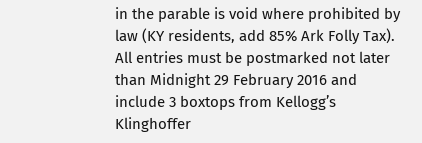in the parable is void where prohibited by law (KY residents, add 85% Ark Folly Tax). All entries must be postmarked not later than Midnight 29 February 2016 and include 3 boxtops from Kellogg’s Klinghoffer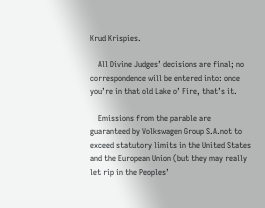Krud Krispies.

    All Divine Judges’ decisions are final; no correspondence will be entered into: once you’re in that old Lake o’ Fire, that’s it.

    Emissions from the parable are guaranteed by Volkswagen Group S.A.not to exceed statutory limits in the United States and the European Union (but they may really let rip in the Peoples’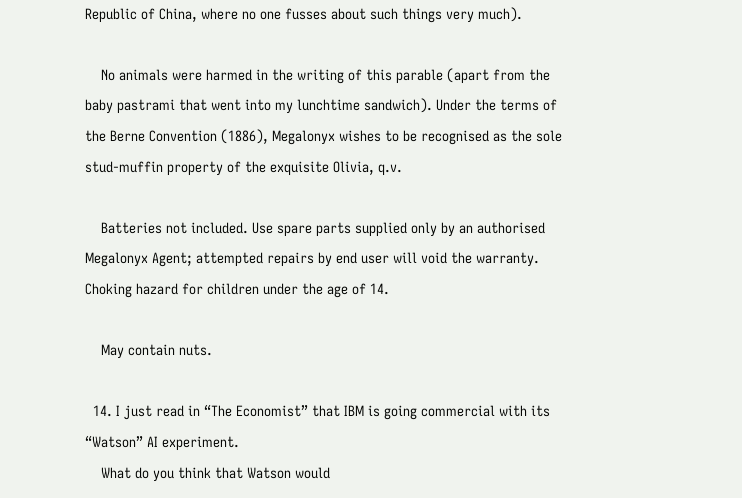Republic of China, where no one fusses about such things very much).

    No animals were harmed in the writing of this parable (apart from the baby pastrami that went into my lunchtime sandwich). Under the terms of the Berne Convention (1886), Megalonyx wishes to be recognised as the sole stud-muffin property of the exquisite Olivia, q.v.

    Batteries not included. Use spare parts supplied only by an authorised Megalonyx Agent; attempted repairs by end user will void the warranty. Choking hazard for children under the age of 14.

    May contain nuts.

  14. I just read in “The Economist” that IBM is going commercial with its “Watson” AI experiment.
    What do you think that Watson would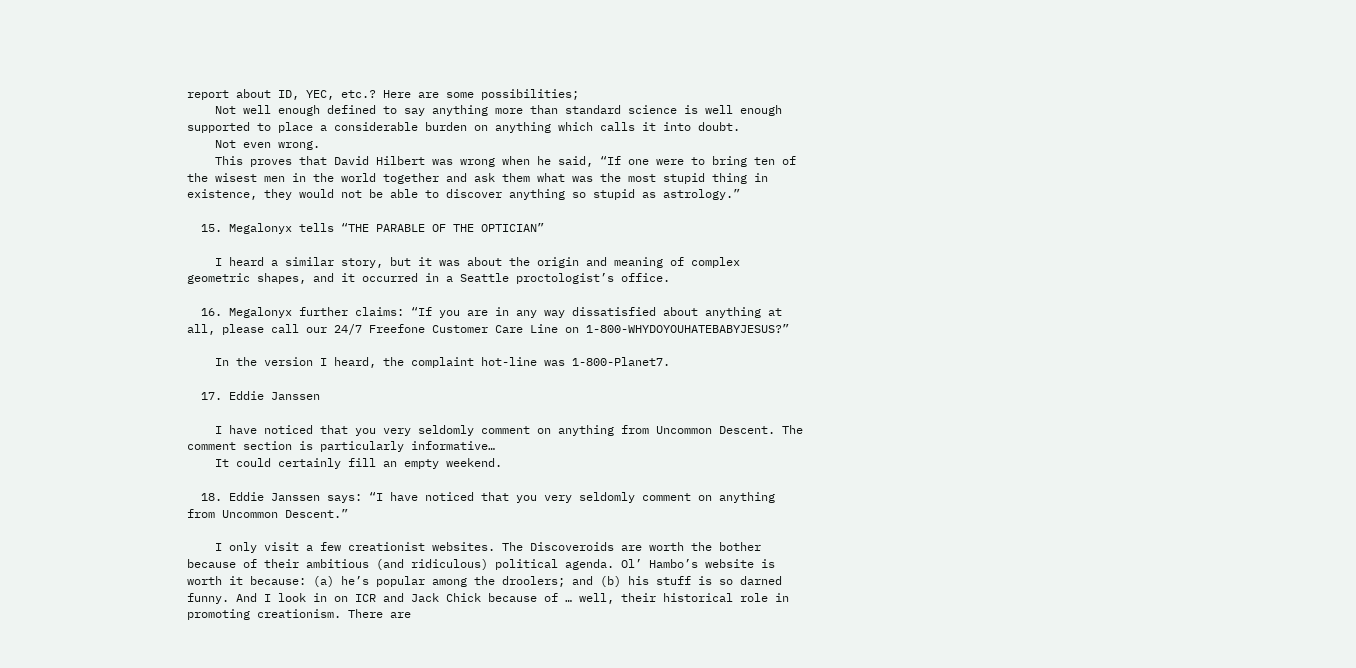report about ID, YEC, etc.? Here are some possibilities;
    Not well enough defined to say anything more than standard science is well enough supported to place a considerable burden on anything which calls it into doubt.
    Not even wrong.
    This proves that David Hilbert was wrong when he said, “If one were to bring ten of the wisest men in the world together and ask them what was the most stupid thing in existence, they would not be able to discover anything so stupid as astrology.”

  15. Megalonyx tells “THE PARABLE OF THE OPTICIAN”

    I heard a similar story, but it was about the origin and meaning of complex geometric shapes, and it occurred in a Seattle proctologist’s office.

  16. Megalonyx further claims: “If you are in any way dissatisfied about anything at all, please call our 24/7 Freefone Customer Care Line on 1-800-WHYDOYOUHATEBABYJESUS?”

    In the version I heard, the complaint hot-line was 1-800-Planet7.

  17. Eddie Janssen

    I have noticed that you very seldomly comment on anything from Uncommon Descent. The comment section is particularly informative…
    It could certainly fill an empty weekend.

  18. Eddie Janssen says: “I have noticed that you very seldomly comment on anything from Uncommon Descent.”

    I only visit a few creationist websites. The Discoveroids are worth the bother because of their ambitious (and ridiculous) political agenda. Ol’ Hambo’s website is worth it because: (a) he’s popular among the droolers; and (b) his stuff is so darned funny. And I look in on ICR and Jack Chick because of … well, their historical role in promoting creationism. There are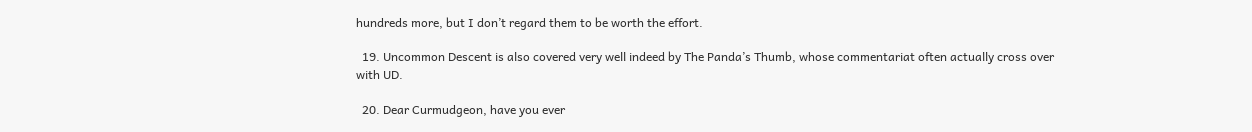hundreds more, but I don’t regard them to be worth the effort.

  19. Uncommon Descent is also covered very well indeed by The Panda’s Thumb, whose commentariat often actually cross over with UD.

  20. Dear Curmudgeon, have you ever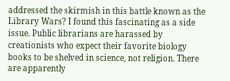addressed the skirmish in this battle known as the Library Wars? I found this fascinating as a side issue. Public librarians are harassed by creationists who expect their favorite biology books to be shelved in science, not religion. There are apparently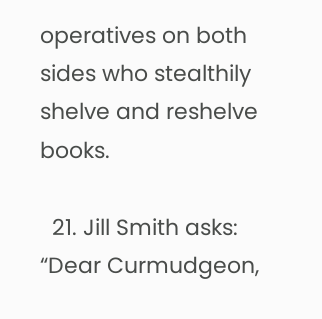operatives on both sides who stealthily shelve and reshelve books.

  21. Jill Smith asks: “Dear Curmudgeon,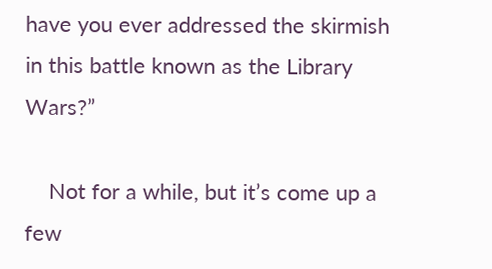have you ever addressed the skirmish in this battle known as the Library Wars?”

    Not for a while, but it’s come up a few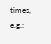times, e.g.: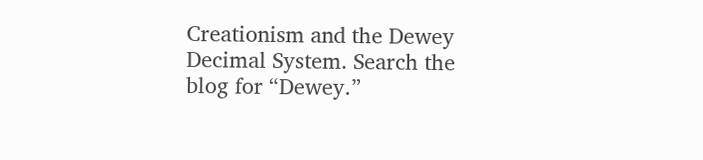Creationism and the Dewey Decimal System. Search the blog for “Dewey.”